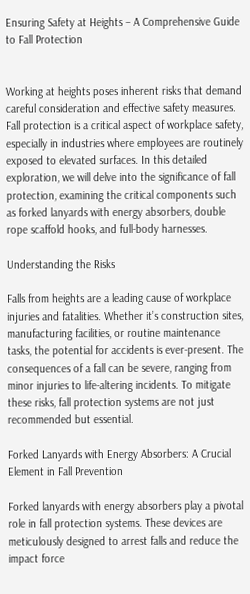Ensuring Safety at Heights – A Comprehensive Guide to Fall Protection


Working at heights poses inherent risks that demand careful consideration and effective safety measures. Fall protection is a critical aspect of workplace safety, especially in industries where employees are routinely exposed to elevated surfaces. In this detailed exploration, we will delve into the significance of fall protection, examining the critical components such as forked lanyards with energy absorbers, double rope scaffold hooks, and full-body harnesses.

Understanding the Risks

Falls from heights are a leading cause of workplace injuries and fatalities. Whether it’s construction sites, manufacturing facilities, or routine maintenance tasks, the potential for accidents is ever-present. The consequences of a fall can be severe, ranging from minor injuries to life-altering incidents. To mitigate these risks, fall protection systems are not just recommended but essential.

Forked Lanyards with Energy Absorbers: A Crucial Element in Fall Prevention

Forked lanyards with energy absorbers play a pivotal role in fall protection systems. These devices are meticulously designed to arrest falls and reduce the impact force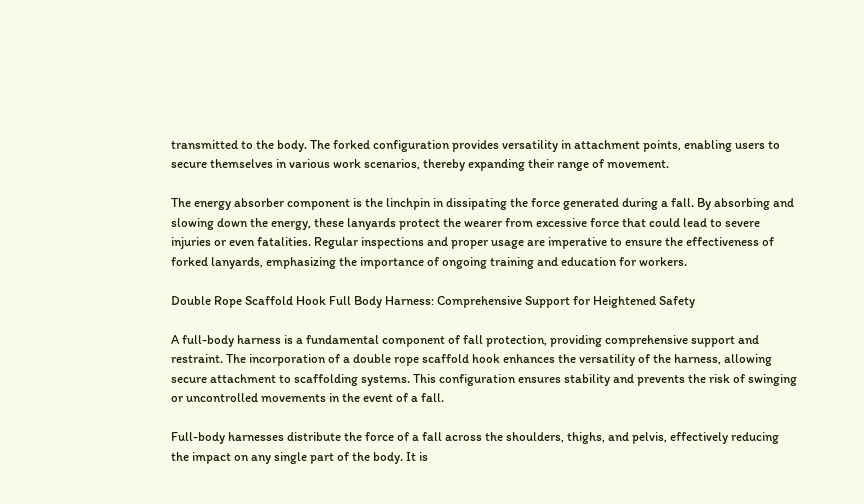transmitted to the body. The forked configuration provides versatility in attachment points, enabling users to secure themselves in various work scenarios, thereby expanding their range of movement.

The energy absorber component is the linchpin in dissipating the force generated during a fall. By absorbing and slowing down the energy, these lanyards protect the wearer from excessive force that could lead to severe injuries or even fatalities. Regular inspections and proper usage are imperative to ensure the effectiveness of forked lanyards, emphasizing the importance of ongoing training and education for workers.

Double Rope Scaffold Hook Full Body Harness: Comprehensive Support for Heightened Safety

A full-body harness is a fundamental component of fall protection, providing comprehensive support and restraint. The incorporation of a double rope scaffold hook enhances the versatility of the harness, allowing secure attachment to scaffolding systems. This configuration ensures stability and prevents the risk of swinging or uncontrolled movements in the event of a fall.

Full-body harnesses distribute the force of a fall across the shoulders, thighs, and pelvis, effectively reducing the impact on any single part of the body. It is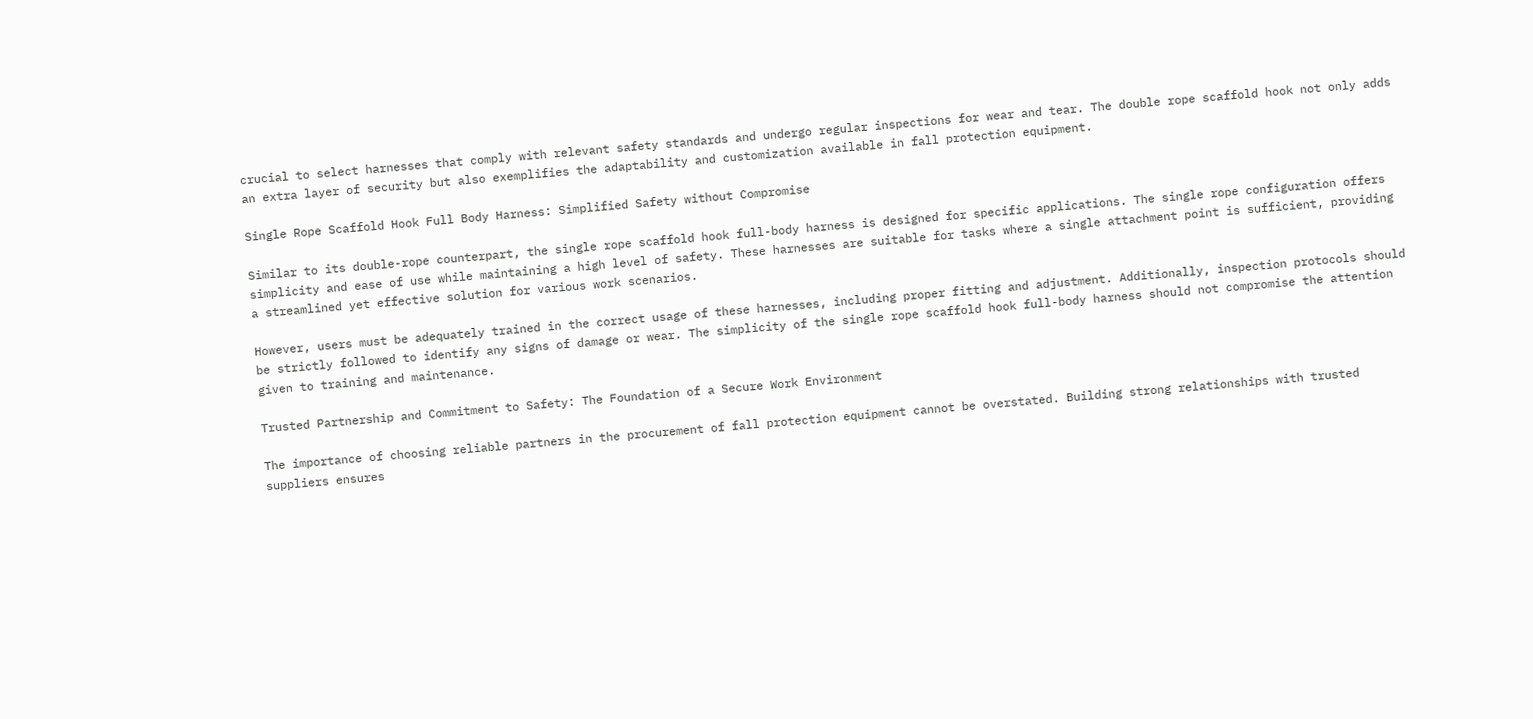crucial to select harnesses that comply with relevant safety standards and undergo regular inspections for wear and tear. The double rope scaffold hook not only adds an extra layer of security but also exemplifies the adaptability and customization available in fall protection equipment.

Single Rope Scaffold Hook Full Body Harness: Simplified Safety without Compromise

Similar to its double-rope counterpart, the single rope scaffold hook full-body harness is designed for specific applications. The single rope configuration offers simplicity and ease of use while maintaining a high level of safety. These harnesses are suitable for tasks where a single attachment point is sufficient, providing a streamlined yet effective solution for various work scenarios.

However, users must be adequately trained in the correct usage of these harnesses, including proper fitting and adjustment. Additionally, inspection protocols should be strictly followed to identify any signs of damage or wear. The simplicity of the single rope scaffold hook full-body harness should not compromise the attention given to training and maintenance.

Trusted Partnership and Commitment to Safety: The Foundation of a Secure Work Environment

The importance of choosing reliable partners in the procurement of fall protection equipment cannot be overstated. Building strong relationships with trusted suppliers ensures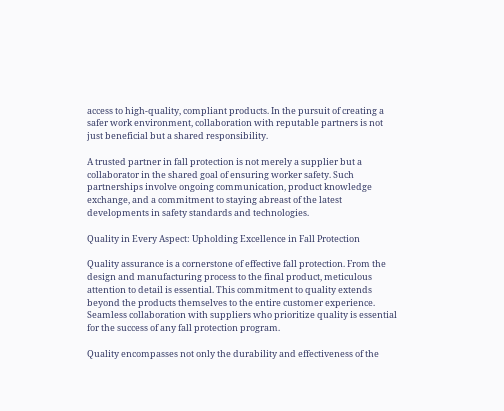access to high-quality, compliant products. In the pursuit of creating a safer work environment, collaboration with reputable partners is not just beneficial but a shared responsibility.

A trusted partner in fall protection is not merely a supplier but a collaborator in the shared goal of ensuring worker safety. Such partnerships involve ongoing communication, product knowledge exchange, and a commitment to staying abreast of the latest developments in safety standards and technologies.

Quality in Every Aspect: Upholding Excellence in Fall Protection

Quality assurance is a cornerstone of effective fall protection. From the design and manufacturing process to the final product, meticulous attention to detail is essential. This commitment to quality extends beyond the products themselves to the entire customer experience. Seamless collaboration with suppliers who prioritize quality is essential for the success of any fall protection program.

Quality encompasses not only the durability and effectiveness of the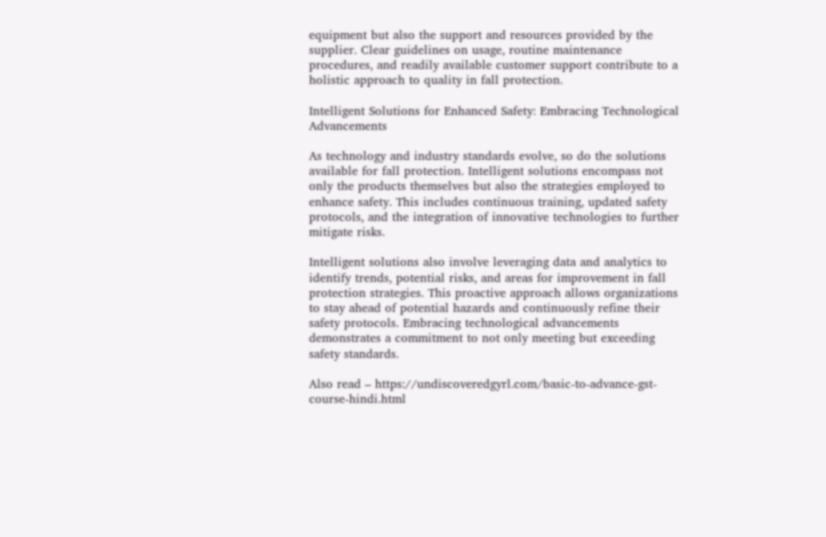equipment but also the support and resources provided by the supplier. Clear guidelines on usage, routine maintenance procedures, and readily available customer support contribute to a holistic approach to quality in fall protection.

Intelligent Solutions for Enhanced Safety: Embracing Technological Advancements

As technology and industry standards evolve, so do the solutions available for fall protection. Intelligent solutions encompass not only the products themselves but also the strategies employed to enhance safety. This includes continuous training, updated safety protocols, and the integration of innovative technologies to further mitigate risks.

Intelligent solutions also involve leveraging data and analytics to identify trends, potential risks, and areas for improvement in fall protection strategies. This proactive approach allows organizations to stay ahead of potential hazards and continuously refine their safety protocols. Embracing technological advancements demonstrates a commitment to not only meeting but exceeding safety standards.

Also read – https://undiscoveredgyrl.com/basic-to-advance-gst-course-hindi.html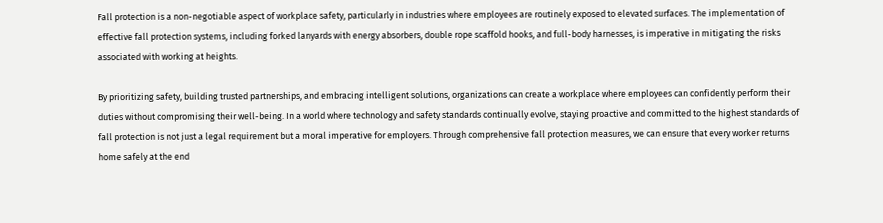Fall protection is a non-negotiable aspect of workplace safety, particularly in industries where employees are routinely exposed to elevated surfaces. The implementation of effective fall protection systems, including forked lanyards with energy absorbers, double rope scaffold hooks, and full-body harnesses, is imperative in mitigating the risks associated with working at heights.

By prioritizing safety, building trusted partnerships, and embracing intelligent solutions, organizations can create a workplace where employees can confidently perform their duties without compromising their well-being. In a world where technology and safety standards continually evolve, staying proactive and committed to the highest standards of fall protection is not just a legal requirement but a moral imperative for employers. Through comprehensive fall protection measures, we can ensure that every worker returns home safely at the end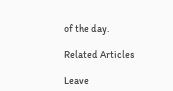of the day.

Related Articles

Leave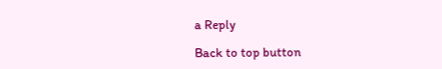a Reply

Back to top button